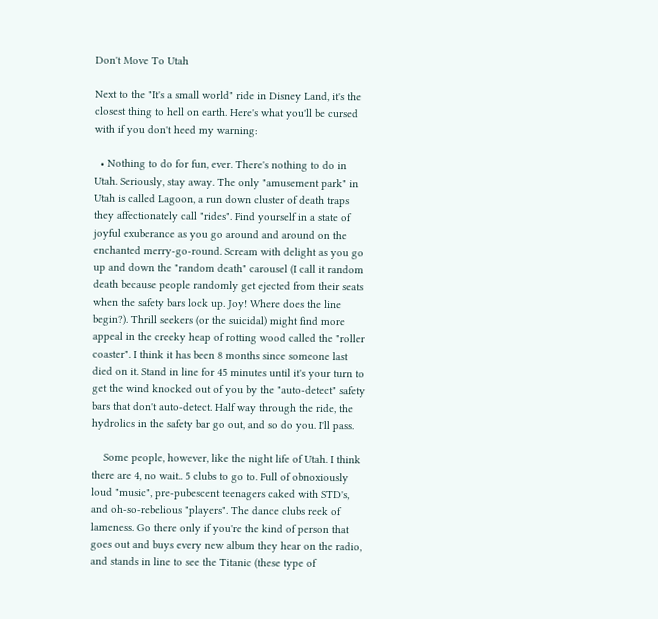Don't Move To Utah

Next to the "It's a small world" ride in Disney Land, it's the closest thing to hell on earth. Here's what you'll be cursed with if you don't heed my warning:

  • Nothing to do for fun, ever. There's nothing to do in Utah. Seriously, stay away. The only "amusement park" in Utah is called Lagoon, a run down cluster of death traps they affectionately call "rides". Find yourself in a state of joyful exuberance as you go around and around on the enchanted merry-go-round. Scream with delight as you go up and down the "random death" carousel (I call it random death because people randomly get ejected from their seats when the safety bars lock up. Joy! Where does the line begin?). Thrill seekers (or the suicidal) might find more appeal in the creeky heap of rotting wood called the "roller coaster". I think it has been 8 months since someone last died on it. Stand in line for 45 minutes until it's your turn to get the wind knocked out of you by the "auto-detect" safety bars that don't auto-detect. Half way through the ride, the hydrolics in the safety bar go out, and so do you. I'll pass.

    Some people, however, like the night life of Utah. I think there are 4, no wait.. 5 clubs to go to. Full of obnoxiously loud "music", pre-pubescent teenagers caked with STD's, and oh-so-rebelious "players". The dance clubs reek of lameness. Go there only if you're the kind of person that goes out and buys every new album they hear on the radio, and stands in line to see the Titanic (these type of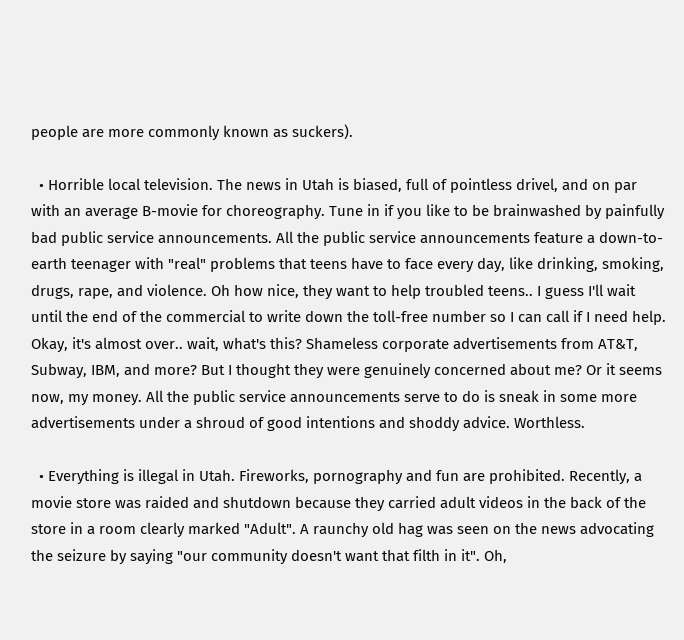people are more commonly known as suckers).

  • Horrible local television. The news in Utah is biased, full of pointless drivel, and on par with an average B-movie for choreography. Tune in if you like to be brainwashed by painfully bad public service announcements. All the public service announcements feature a down-to-earth teenager with "real" problems that teens have to face every day, like drinking, smoking, drugs, rape, and violence. Oh how nice, they want to help troubled teens.. I guess I'll wait until the end of the commercial to write down the toll-free number so I can call if I need help. Okay, it's almost over.. wait, what's this? Shameless corporate advertisements from AT&T, Subway, IBM, and more? But I thought they were genuinely concerned about me? Or it seems now, my money. All the public service announcements serve to do is sneak in some more advertisements under a shroud of good intentions and shoddy advice. Worthless.

  • Everything is illegal in Utah. Fireworks, pornography and fun are prohibited. Recently, a movie store was raided and shutdown because they carried adult videos in the back of the store in a room clearly marked "Adult". A raunchy old hag was seen on the news advocating the seizure by saying "our community doesn't want that filth in it". Oh,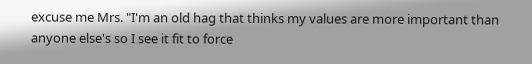excuse me Mrs. "I'm an old hag that thinks my values are more important than anyone else's so I see it fit to force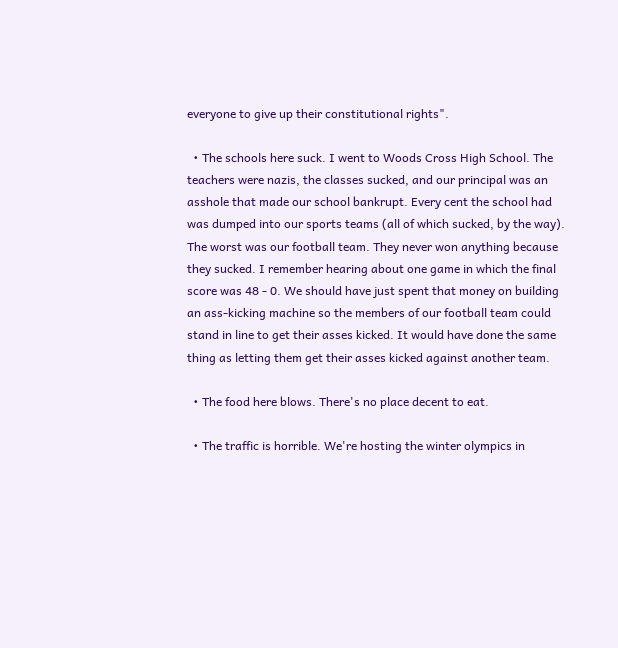everyone to give up their constitutional rights".

  • The schools here suck. I went to Woods Cross High School. The teachers were nazis, the classes sucked, and our principal was an asshole that made our school bankrupt. Every cent the school had was dumped into our sports teams (all of which sucked, by the way). The worst was our football team. They never won anything because they sucked. I remember hearing about one game in which the final score was 48 - 0. We should have just spent that money on building an ass-kicking machine so the members of our football team could stand in line to get their asses kicked. It would have done the same thing as letting them get their asses kicked against another team.

  • The food here blows. There's no place decent to eat.

  • The traffic is horrible. We're hosting the winter olympics in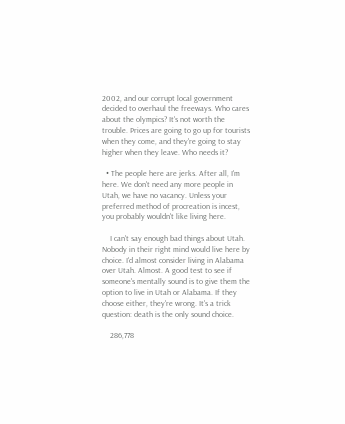2002, and our corrupt local government decided to overhaul the freeways. Who cares about the olympics? It's not worth the trouble. Prices are going to go up for tourists when they come, and they're going to stay higher when they leave. Who needs it?

  • The people here are jerks. After all, I'm here. We don't need any more people in Utah, we have no vacancy. Unless your preferred method of procreation is incest, you probably wouldn't like living here.

    I can't say enough bad things about Utah. Nobody in their right mind would live here by choice. I'd almost consider living in Alabama over Utah. Almost. A good test to see if someone's mentally sound is to give them the option to live in Utah or Alabama. If they choose either, they're wrong. It's a trick question: death is the only sound choice.

    286,778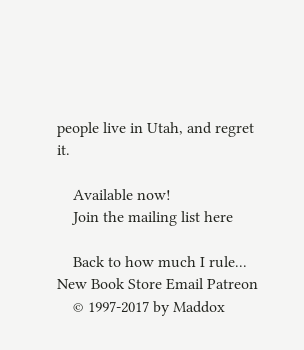people live in Utah, and regret it.

    Available now!
    Join the mailing list here

    Back to how much I rule... New Book Store Email Patreon
    © 1997-2017 by Maddox